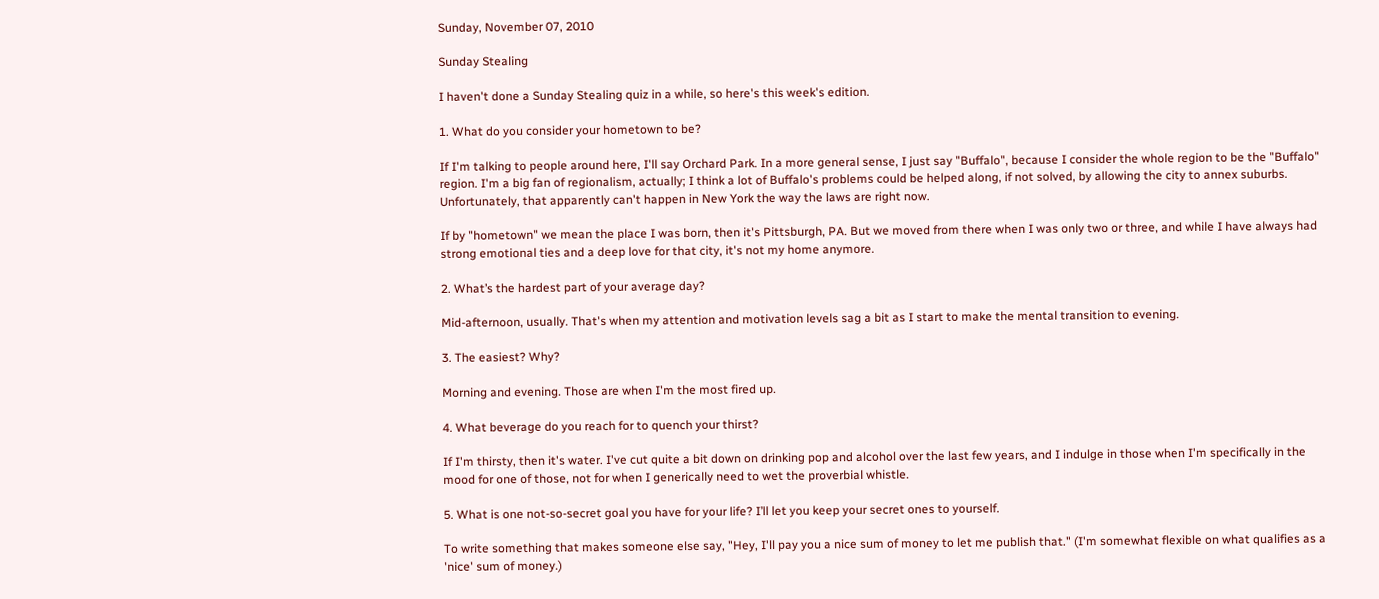Sunday, November 07, 2010

Sunday Stealing

I haven't done a Sunday Stealing quiz in a while, so here's this week's edition.

1. What do you consider your hometown to be?

If I'm talking to people around here, I'll say Orchard Park. In a more general sense, I just say "Buffalo", because I consider the whole region to be the "Buffalo" region. I'm a big fan of regionalism, actually; I think a lot of Buffalo's problems could be helped along, if not solved, by allowing the city to annex suburbs. Unfortunately, that apparently can't happen in New York the way the laws are right now.

If by "hometown" we mean the place I was born, then it's Pittsburgh, PA. But we moved from there when I was only two or three, and while I have always had strong emotional ties and a deep love for that city, it's not my home anymore.

2. What’s the hardest part of your average day?

Mid-afternoon, usually. That's when my attention and motivation levels sag a bit as I start to make the mental transition to evening.

3. The easiest? Why?

Morning and evening. Those are when I'm the most fired up.

4. What beverage do you reach for to quench your thirst?

If I'm thirsty, then it's water. I've cut quite a bit down on drinking pop and alcohol over the last few years, and I indulge in those when I'm specifically in the mood for one of those, not for when I generically need to wet the proverbial whistle.

5. What is one not-so-secret goal you have for your life? I’ll let you keep your secret ones to yourself.

To write something that makes someone else say, "Hey, I'll pay you a nice sum of money to let me publish that." (I'm somewhat flexible on what qualifies as a 'nice' sum of money.)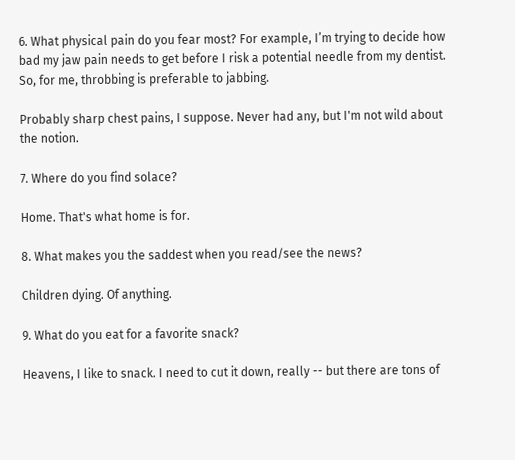6. What physical pain do you fear most? For example, I’m trying to decide how bad my jaw pain needs to get before I risk a potential needle from my dentist. So, for me, throbbing is preferable to jabbing.

Probably sharp chest pains, I suppose. Never had any, but I'm not wild about the notion.

7. Where do you find solace?

Home. That's what home is for.

8. What makes you the saddest when you read/see the news?

Children dying. Of anything.

9. What do you eat for a favorite snack?

Heavens, I like to snack. I need to cut it down, really -- but there are tons of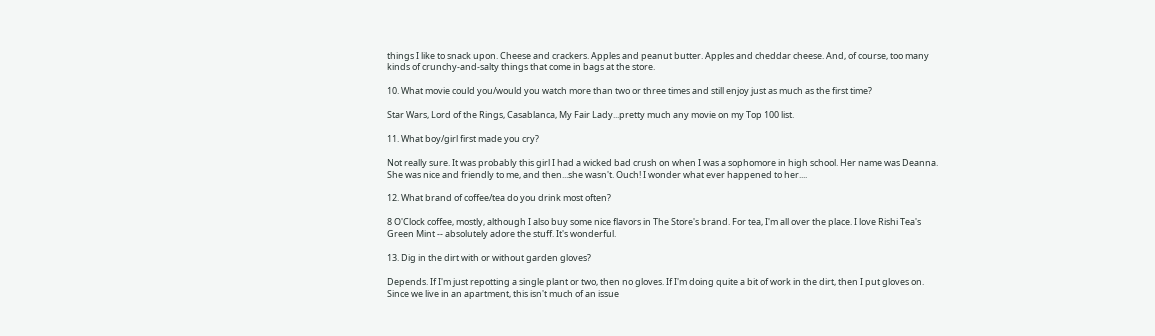things I like to snack upon. Cheese and crackers. Apples and peanut butter. Apples and cheddar cheese. And, of course, too many kinds of crunchy-and-salty things that come in bags at the store.

10. What movie could you/would you watch more than two or three times and still enjoy just as much as the first time?

Star Wars, Lord of the Rings, Casablanca, My Fair Lady...pretty much any movie on my Top 100 list.

11. What boy/girl first made you cry?

Not really sure. It was probably this girl I had a wicked bad crush on when I was a sophomore in high school. Her name was Deanna. She was nice and friendly to me, and then...she wasn't. Ouch! I wonder what ever happened to her....

12. What brand of coffee/tea do you drink most often?

8 O'Clock coffee, mostly, although I also buy some nice flavors in The Store's brand. For tea, I'm all over the place. I love Rishi Tea's Green Mint -- absolutely adore the stuff. It's wonderful.

13. Dig in the dirt with or without garden gloves?

Depends. If I'm just repotting a single plant or two, then no gloves. If I'm doing quite a bit of work in the dirt, then I put gloves on. Since we live in an apartment, this isn't much of an issue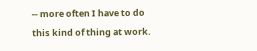-- more often I have to do this kind of thing at work.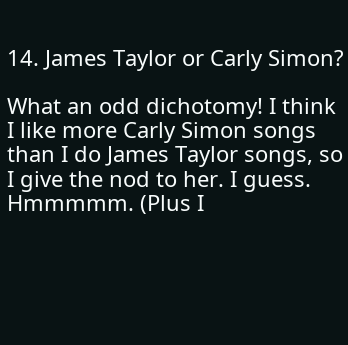14. James Taylor or Carly Simon?

What an odd dichotomy! I think I like more Carly Simon songs than I do James Taylor songs, so I give the nod to her. I guess. Hmmmmm. (Plus I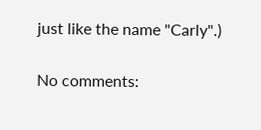just like the name "Carly".)

No comments: